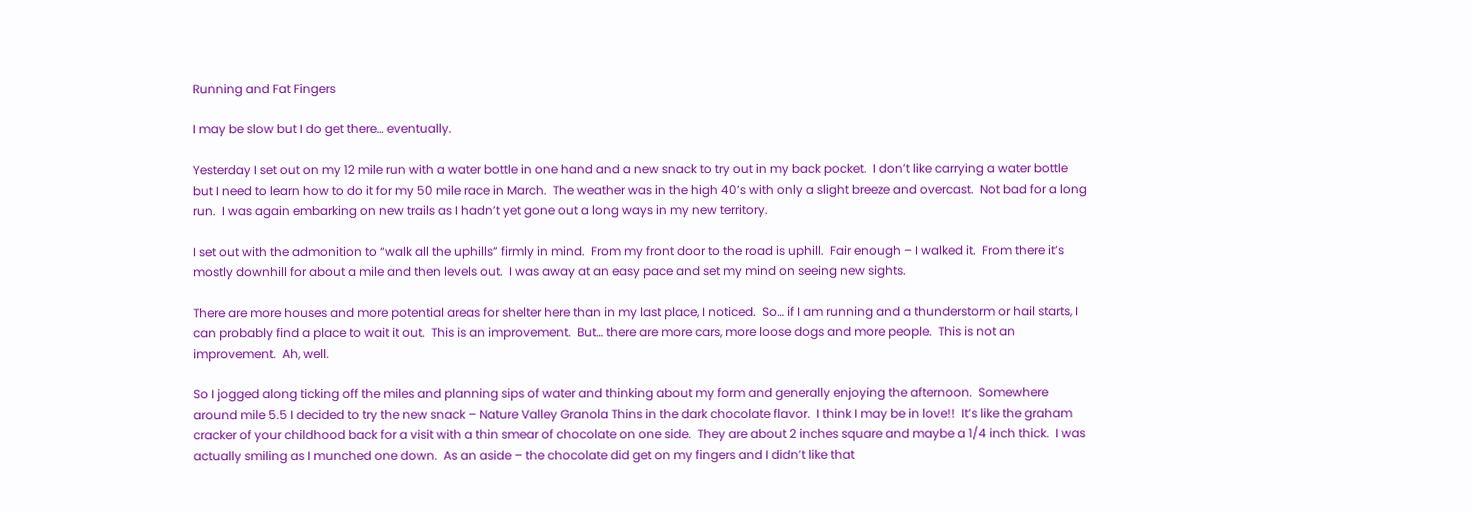Running and Fat Fingers

I may be slow but I do get there… eventually.

Yesterday I set out on my 12 mile run with a water bottle in one hand and a new snack to try out in my back pocket.  I don’t like carrying a water bottle but I need to learn how to do it for my 50 mile race in March.  The weather was in the high 40’s with only a slight breeze and overcast.  Not bad for a long run.  I was again embarking on new trails as I hadn’t yet gone out a long ways in my new territory.

I set out with the admonition to “walk all the uphills” firmly in mind.  From my front door to the road is uphill.  Fair enough – I walked it.  From there it’s mostly downhill for about a mile and then levels out.  I was away at an easy pace and set my mind on seeing new sights.

There are more houses and more potential areas for shelter here than in my last place, I noticed.  So… if I am running and a thunderstorm or hail starts, I can probably find a place to wait it out.  This is an improvement.  But… there are more cars, more loose dogs and more people.  This is not an improvement.  Ah, well.

So I jogged along ticking off the miles and planning sips of water and thinking about my form and generally enjoying the afternoon.  Somewhere around mile 5.5 I decided to try the new snack – Nature Valley Granola Thins in the dark chocolate flavor.  I think I may be in love!!  It’s like the graham cracker of your childhood back for a visit with a thin smear of chocolate on one side.  They are about 2 inches square and maybe a 1/4 inch thick.  I was actually smiling as I munched one down.  As an aside – the chocolate did get on my fingers and I didn’t like that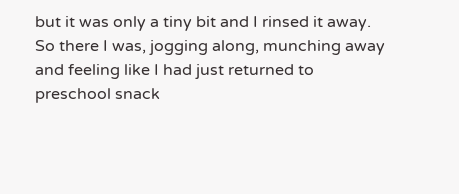but it was only a tiny bit and I rinsed it away.  So there I was, jogging along, munching away and feeling like I had just returned to preschool snack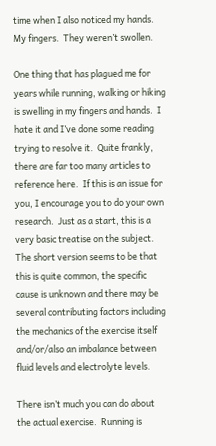time when I also noticed my hands.  My fingers.  They weren’t swollen.

One thing that has plagued me for years while running, walking or hiking is swelling in my fingers and hands.  I hate it and I’ve done some reading trying to resolve it.  Quite frankly, there are far too many articles to reference here.  If this is an issue for you, I encourage you to do your own research.  Just as a start, this is a very basic treatise on the subject.  The short version seems to be that this is quite common, the specific cause is unknown and there may be several contributing factors including the mechanics of the exercise itself and/or/also an imbalance between fluid levels and electrolyte levels.

There isn’t much you can do about the actual exercise.  Running is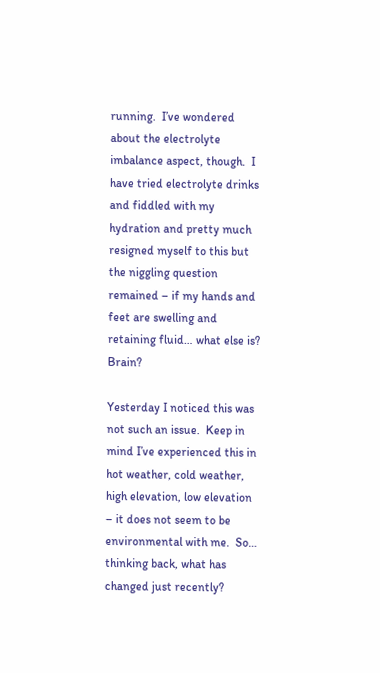running.  I’ve wondered about the electrolyte imbalance aspect, though.  I have tried electrolyte drinks and fiddled with my hydration and pretty much resigned myself to this but the niggling question remained – if my hands and feet are swelling and retaining fluid… what else is?  Brain?

Yesterday I noticed this was not such an issue.  Keep in mind I’ve experienced this in hot weather, cold weather, high elevation, low elevation – it does not seem to be environmental with me.  So… thinking back, what has changed just recently?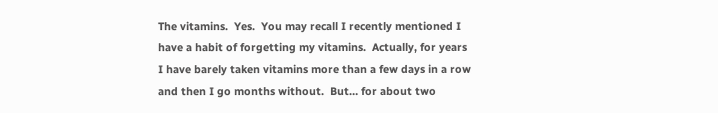The vitamins.  Yes.  You may recall I recently mentioned I have a habit of forgetting my vitamins.  Actually, for years I have barely taken vitamins more than a few days in a row and then I go months without.  But… for about two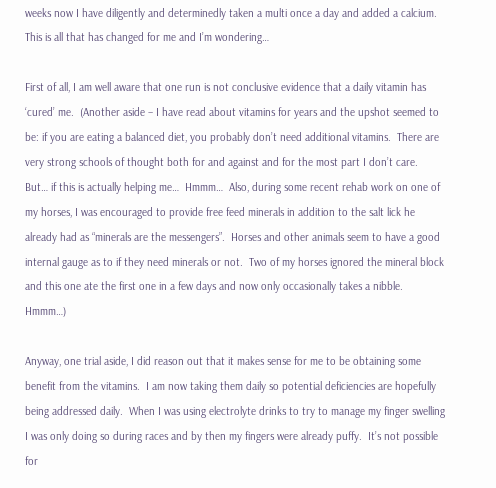weeks now I have diligently and determinedly taken a multi once a day and added a calcium.  This is all that has changed for me and I’m wondering…

First of all, I am well aware that one run is not conclusive evidence that a daily vitamin has ‘cured’ me.  (Another aside – I have read about vitamins for years and the upshot seemed to be: if you are eating a balanced diet, you probably don’t need additional vitamins.  There are very strong schools of thought both for and against and for the most part I don’t care.  But… if this is actually helping me…  Hmmm…  Also, during some recent rehab work on one of my horses, I was encouraged to provide free feed minerals in addition to the salt lick he already had as “minerals are the messengers”.  Horses and other animals seem to have a good internal gauge as to if they need minerals or not.  Two of my horses ignored the mineral block and this one ate the first one in a few days and now only occasionally takes a nibble.  Hmmm…)

Anyway, one trial aside, I did reason out that it makes sense for me to be obtaining some benefit from the vitamins.  I am now taking them daily so potential deficiencies are hopefully being addressed daily.  When I was using electrolyte drinks to try to manage my finger swelling I was only doing so during races and by then my fingers were already puffy.  It’s not possible for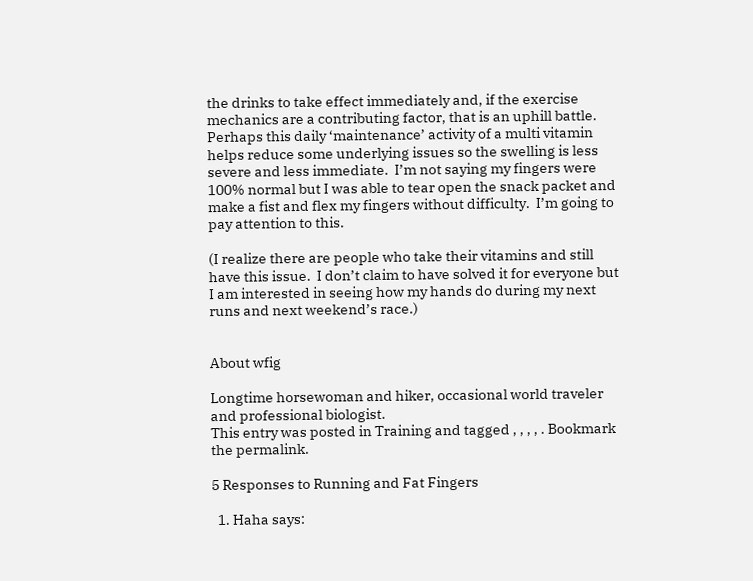the drinks to take effect immediately and, if the exercise mechanics are a contributing factor, that is an uphill battle.  Perhaps this daily ‘maintenance’ activity of a multi vitamin helps reduce some underlying issues so the swelling is less severe and less immediate.  I’m not saying my fingers were 100% normal but I was able to tear open the snack packet and make a fist and flex my fingers without difficulty.  I’m going to pay attention to this.

(I realize there are people who take their vitamins and still have this issue.  I don’t claim to have solved it for everyone but I am interested in seeing how my hands do during my next runs and next weekend’s race.)


About wfig

Longtime horsewoman and hiker, occasional world traveler and professional biologist.
This entry was posted in Training and tagged , , , , . Bookmark the permalink.

5 Responses to Running and Fat Fingers

  1. Haha says: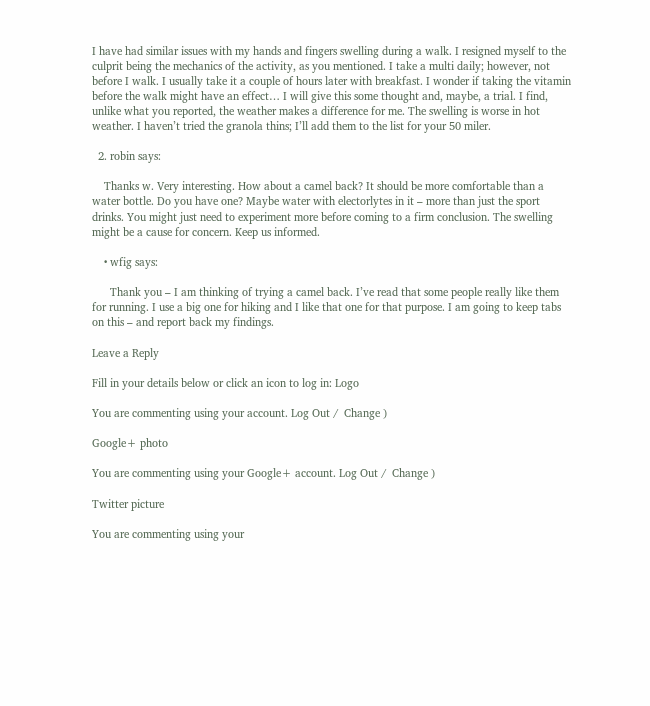I have had similar issues with my hands and fingers swelling during a walk. I resigned myself to the culprit being the mechanics of the activity, as you mentioned. I take a multi daily; however, not before I walk. I usually take it a couple of hours later with breakfast. I wonder if taking the vitamin before the walk might have an effect… I will give this some thought and, maybe, a trial. I find, unlike what you reported, the weather makes a difference for me. The swelling is worse in hot weather. I haven’t tried the granola thins; I’ll add them to the list for your 50 miler.

  2. robin says:

    Thanks w. Very interesting. How about a camel back? It should be more comfortable than a water bottle. Do you have one? Maybe water with electorlytes in it – more than just the sport drinks. You might just need to experiment more before coming to a firm conclusion. The swelling might be a cause for concern. Keep us informed.

    • wfig says:

      Thank you – I am thinking of trying a camel back. I’ve read that some people really like them for running. I use a big one for hiking and I like that one for that purpose. I am going to keep tabs on this – and report back my findings.

Leave a Reply

Fill in your details below or click an icon to log in: Logo

You are commenting using your account. Log Out /  Change )

Google+ photo

You are commenting using your Google+ account. Log Out /  Change )

Twitter picture

You are commenting using your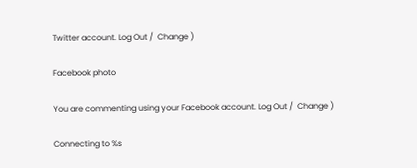Twitter account. Log Out /  Change )

Facebook photo

You are commenting using your Facebook account. Log Out /  Change )

Connecting to %s